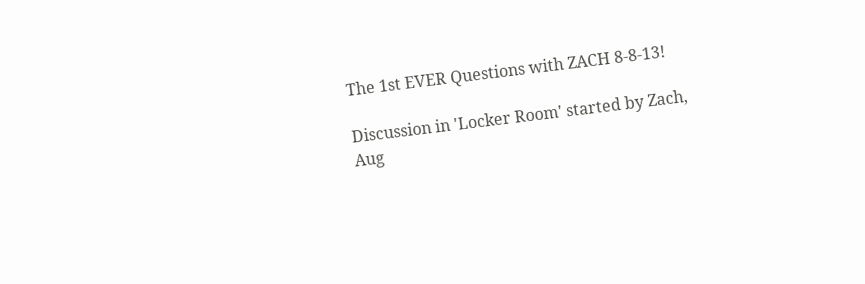The 1st EVER Questions with ZACH 8-8-13!

Discussion in 'Locker Room' started by Zach, Aug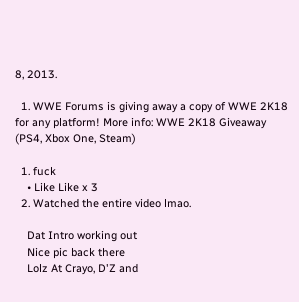8, 2013.

  1. WWE Forums is giving away a copy of WWE 2K18 for any platform! More info: WWE 2K18 Giveaway (PS4, Xbox One, Steam)

  1. fuck
    • Like Like x 3
  2. Watched the entire video lmao.

    Dat Intro working out
    Nice pic back there
    Lolz At Crayo, D'Z and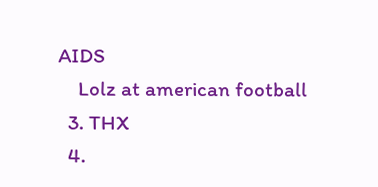AIDS
    Lolz at american football
  3. THX
  4.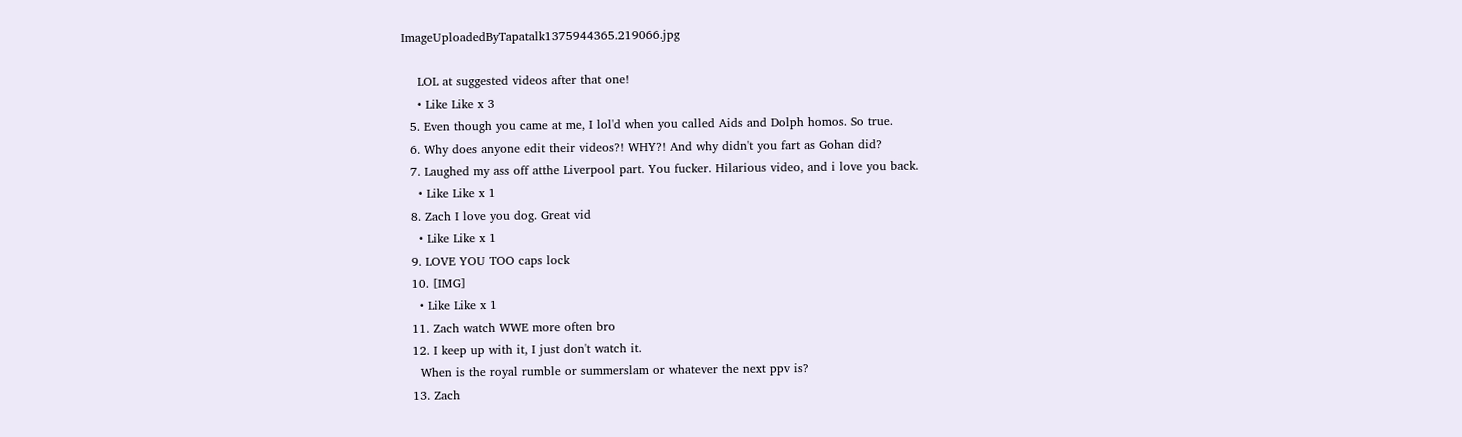ImageUploadedByTapatalk1375944365.219066.jpg

    LOL at suggested videos after that one!
    • Like Like x 3
  5. Even though you came at me, I lol'd when you called Aids and Dolph homos. So true.
  6. Why does anyone edit their videos?! WHY?! And why didn't you fart as Gohan did?
  7. Laughed my ass off atthe Liverpool part. You fucker. Hilarious video, and i love you back.
    • Like Like x 1
  8. Zach I love you dog. Great vid
    • Like Like x 1
  9. LOVE YOU TOO caps lock
  10. [IMG]
    • Like Like x 1
  11. Zach watch WWE more often bro
  12. I keep up with it, I just don't watch it.
    When is the royal rumble or summerslam or whatever the next ppv is?
  13. Zach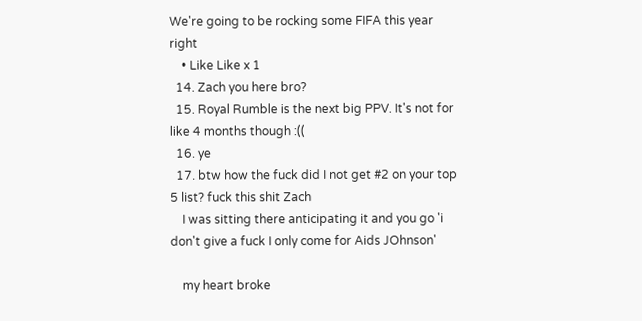We're going to be rocking some FIFA this year right
    • Like Like x 1
  14. Zach you here bro?
  15. Royal Rumble is the next big PPV. It's not for like 4 months though :((
  16. ye
  17. btw how the fuck did I not get #2 on your top 5 list? fuck this shit Zach
    I was sitting there anticipating it and you go 'i don't give a fuck I only come for Aids JOhnson'

    my heart broke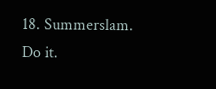18. Summerslam. Do it.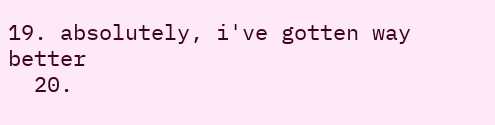19. absolutely, i've gotten way better
  20.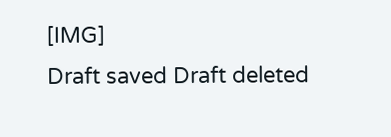[IMG]
Draft saved Draft deleted